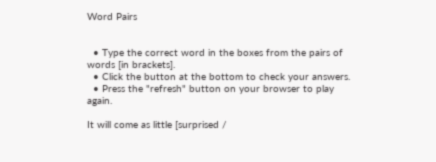Word Pairs


  • Type the correct word in the boxes from the pairs of words [in brackets].
  • Click the button at the bottom to check your answers.
  • Press the "refresh" button on your browser to play again.

It will come as little [surprised /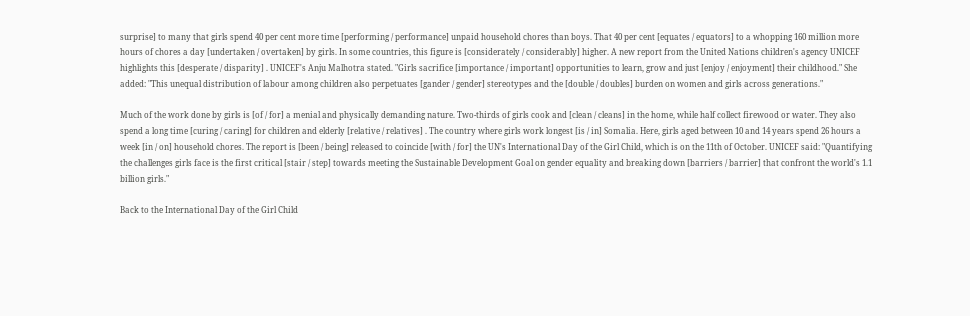surprise] to many that girls spend 40 per cent more time [performing / performance] unpaid household chores than boys. That 40 per cent [equates / equators] to a whopping 160 million more hours of chores a day [undertaken / overtaken] by girls. In some countries, this figure is [considerately / considerably] higher. A new report from the United Nations children's agency UNICEF highlights this [desperate / disparity] . UNICEF's Anju Malhotra stated. "Girls sacrifice [importance / important] opportunities to learn, grow and just [enjoy / enjoyment] their childhood." She added: "This unequal distribution of labour among children also perpetuates [gander / gender] stereotypes and the [double / doubles] burden on women and girls across generations."

Much of the work done by girls is [of / for] a menial and physically demanding nature. Two-thirds of girls cook and [clean / cleans] in the home, while half collect firewood or water. They also spend a long time [curing / caring] for children and elderly [relative / relatives] . The country where girls work longest [is / in] Somalia. Here, girls aged between 10 and 14 years spend 26 hours a week [in / on] household chores. The report is [been / being] released to coincide [with / for] the UN's International Day of the Girl Child, which is on the 11th of October. UNICEF said: "Quantifying the challenges girls face is the first critical [stair / step] towards meeting the Sustainable Development Goal on gender equality and breaking down [barriers / barrier] that confront the world's 1.1 billion girls."

Back to the International Day of the Girl Child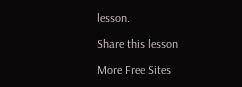lesson.

Share this lesson

More Free Sites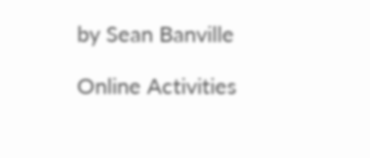by Sean Banville

Online Activities